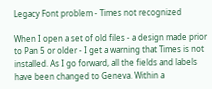Legacy Font problem - Times not recognized

When I open a set of old files - a design made prior to Pan 5 or older - I get a warning that Times is not installed. As I go forward, all the fields and labels have been changed to Geneva. Within a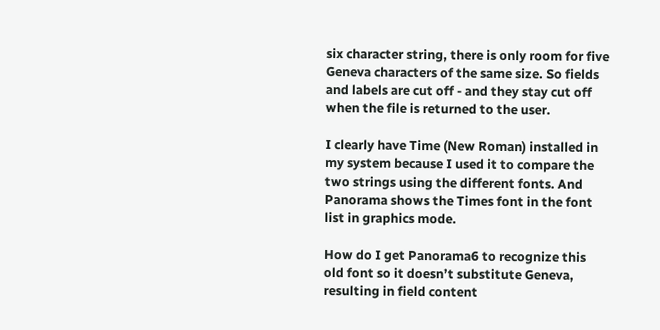six character string, there is only room for five Geneva characters of the same size. So fields and labels are cut off - and they stay cut off when the file is returned to the user.

I clearly have Time (New Roman) installed in my system because I used it to compare the two strings using the different fonts. And Panorama shows the Times font in the font list in graphics mode.

How do I get Panorama6 to recognize this old font so it doesn’t substitute Geneva, resulting in field content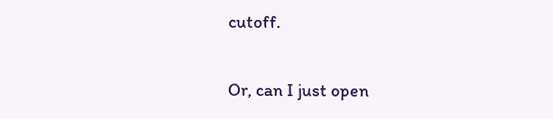cutoff.

Or, can I just open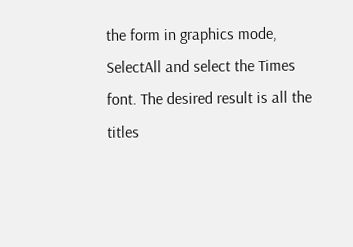the form in graphics mode, SelectAll and select the Times font. The desired result is all the titles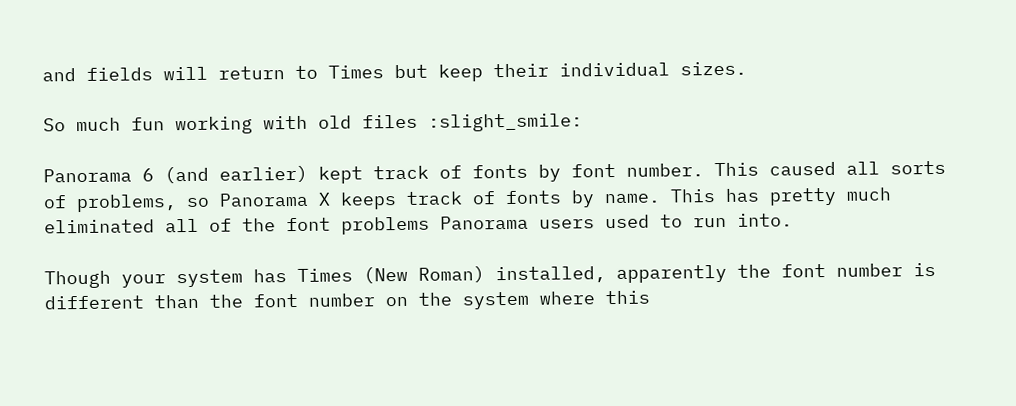and fields will return to Times but keep their individual sizes.

So much fun working with old files :slight_smile:

Panorama 6 (and earlier) kept track of fonts by font number. This caused all sorts of problems, so Panorama X keeps track of fonts by name. This has pretty much eliminated all of the font problems Panorama users used to run into.

Though your system has Times (New Roman) installed, apparently the font number is different than the font number on the system where this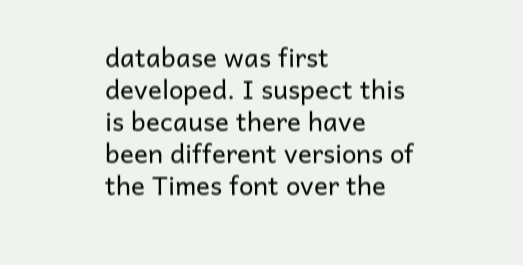database was first developed. I suspect this is because there have been different versions of the Times font over the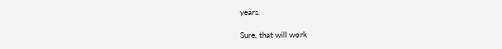years.

Sure, that will work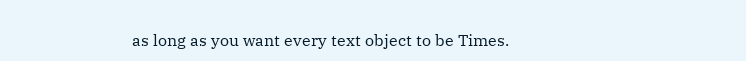as long as you want every text object to be Times.